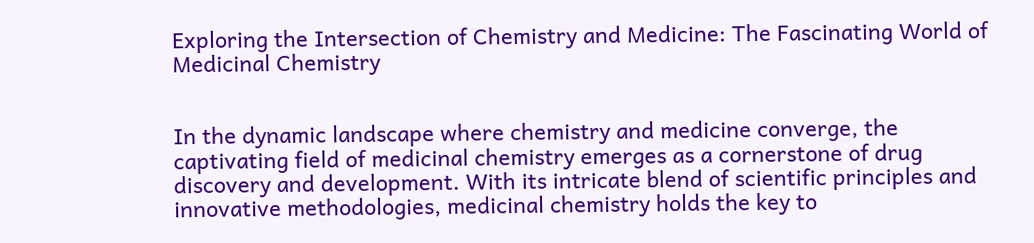Exploring the Intersection of Chemistry and Medicine: The Fascinating World of Medicinal Chemistry


In the dynamic landscape where chemistry and medicine converge, the captivating field of medicinal chemistry emerges as a cornerstone of drug discovery and development. With its intricate blend of scientific principles and innovative methodologies, medicinal chemistry holds the key to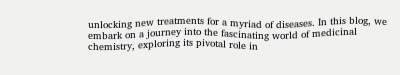unlocking new treatments for a myriad of diseases. In this blog, we embark on a journey into the fascinating world of medicinal chemistry, exploring its pivotal role in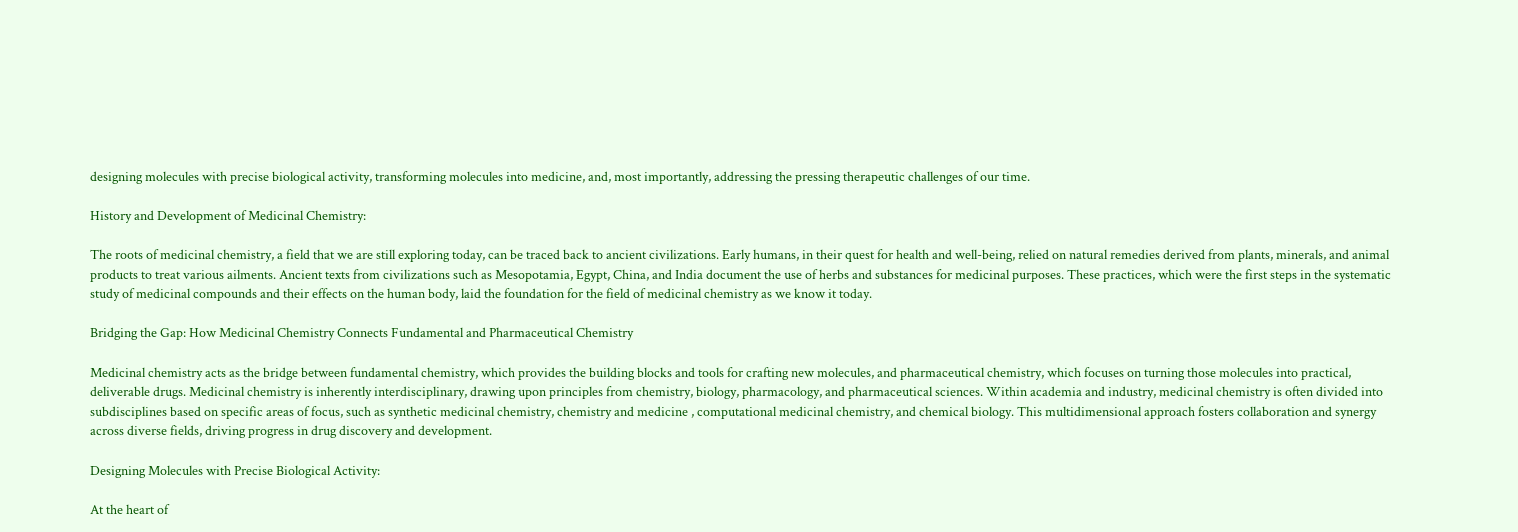designing molecules with precise biological activity, transforming molecules into medicine, and, most importantly, addressing the pressing therapeutic challenges of our time.

History and Development of Medicinal Chemistry:

The roots of medicinal chemistry, a field that we are still exploring today, can be traced back to ancient civilizations. Early humans, in their quest for health and well-being, relied on natural remedies derived from plants, minerals, and animal products to treat various ailments. Ancient texts from civilizations such as Mesopotamia, Egypt, China, and India document the use of herbs and substances for medicinal purposes. These practices, which were the first steps in the systematic study of medicinal compounds and their effects on the human body, laid the foundation for the field of medicinal chemistry as we know it today.

Bridging the Gap: How Medicinal Chemistry Connects Fundamental and Pharmaceutical Chemistry

Medicinal chemistry acts as the bridge between fundamental chemistry, which provides the building blocks and tools for crafting new molecules, and pharmaceutical chemistry, which focuses on turning those molecules into practical, deliverable drugs. Medicinal chemistry is inherently interdisciplinary, drawing upon principles from chemistry, biology, pharmacology, and pharmaceutical sciences. Within academia and industry, medicinal chemistry is often divided into subdisciplines based on specific areas of focus, such as synthetic medicinal chemistry, chemistry and medicine , computational medicinal chemistry, and chemical biology. This multidimensional approach fosters collaboration and synergy across diverse fields, driving progress in drug discovery and development.

Designing Molecules with Precise Biological Activity:

At the heart of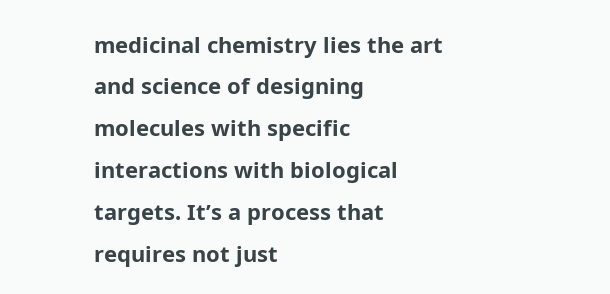medicinal chemistry lies the art and science of designing molecules with specific interactions with biological targets. It’s a process that requires not just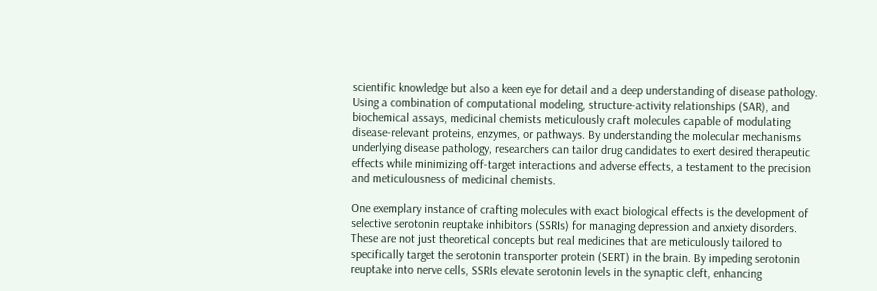scientific knowledge but also a keen eye for detail and a deep understanding of disease pathology. Using a combination of computational modeling, structure-activity relationships (SAR), and biochemical assays, medicinal chemists meticulously craft molecules capable of modulating disease-relevant proteins, enzymes, or pathways. By understanding the molecular mechanisms underlying disease pathology, researchers can tailor drug candidates to exert desired therapeutic effects while minimizing off-target interactions and adverse effects, a testament to the precision and meticulousness of medicinal chemists.

One exemplary instance of crafting molecules with exact biological effects is the development of selective serotonin reuptake inhibitors (SSRIs) for managing depression and anxiety disorders. These are not just theoretical concepts but real medicines that are meticulously tailored to specifically target the serotonin transporter protein (SERT) in the brain. By impeding serotonin reuptake into nerve cells, SSRIs elevate serotonin levels in the synaptic cleft, enhancing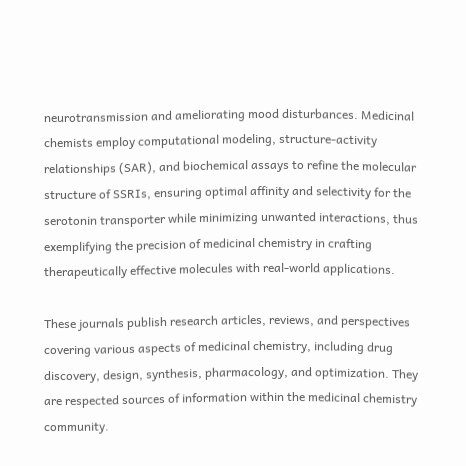neurotransmission and ameliorating mood disturbances. Medicinal chemists employ computational modeling, structure-activity relationships (SAR), and biochemical assays to refine the molecular structure of SSRIs, ensuring optimal affinity and selectivity for the serotonin transporter while minimizing unwanted interactions, thus exemplifying the precision of medicinal chemistry in crafting therapeutically effective molecules with real-world applications.

These journals publish research articles, reviews, and perspectives covering various aspects of medicinal chemistry, including drug discovery, design, synthesis, pharmacology, and optimization. They are respected sources of information within the medicinal chemistry community.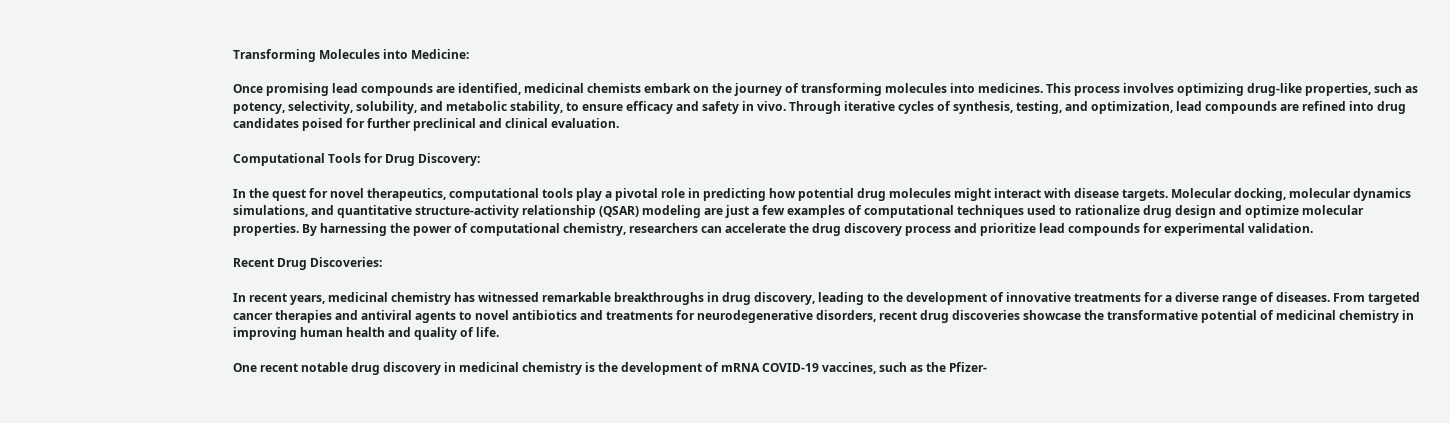Transforming Molecules into Medicine:

Once promising lead compounds are identified, medicinal chemists embark on the journey of transforming molecules into medicines. This process involves optimizing drug-like properties, such as potency, selectivity, solubility, and metabolic stability, to ensure efficacy and safety in vivo. Through iterative cycles of synthesis, testing, and optimization, lead compounds are refined into drug candidates poised for further preclinical and clinical evaluation.

Computational Tools for Drug Discovery:

In the quest for novel therapeutics, computational tools play a pivotal role in predicting how potential drug molecules might interact with disease targets. Molecular docking, molecular dynamics simulations, and quantitative structure-activity relationship (QSAR) modeling are just a few examples of computational techniques used to rationalize drug design and optimize molecular properties. By harnessing the power of computational chemistry, researchers can accelerate the drug discovery process and prioritize lead compounds for experimental validation.

Recent Drug Discoveries:

In recent years, medicinal chemistry has witnessed remarkable breakthroughs in drug discovery, leading to the development of innovative treatments for a diverse range of diseases. From targeted cancer therapies and antiviral agents to novel antibiotics and treatments for neurodegenerative disorders, recent drug discoveries showcase the transformative potential of medicinal chemistry in improving human health and quality of life.

One recent notable drug discovery in medicinal chemistry is the development of mRNA COVID-19 vaccines, such as the Pfizer-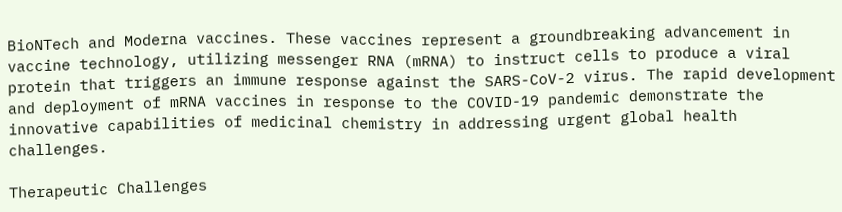BioNTech and Moderna vaccines. These vaccines represent a groundbreaking advancement in vaccine technology, utilizing messenger RNA (mRNA) to instruct cells to produce a viral protein that triggers an immune response against the SARS-CoV-2 virus. The rapid development and deployment of mRNA vaccines in response to the COVID-19 pandemic demonstrate the innovative capabilities of medicinal chemistry in addressing urgent global health challenges.

Therapeutic Challenges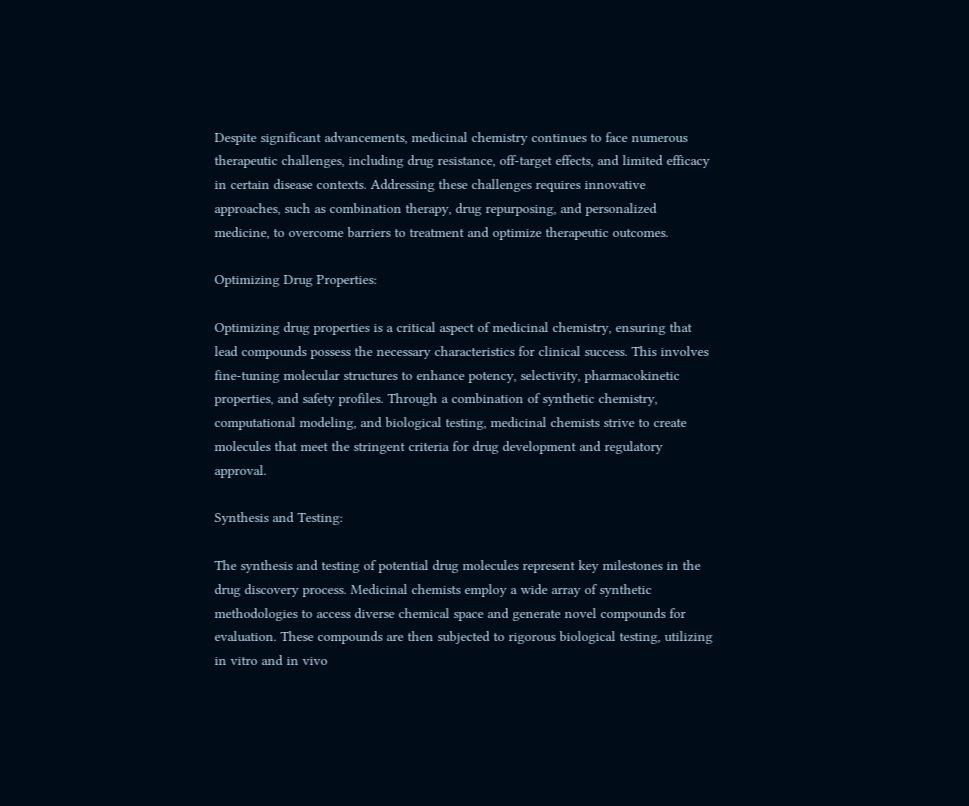Despite significant advancements, medicinal chemistry continues to face numerous therapeutic challenges, including drug resistance, off-target effects, and limited efficacy in certain disease contexts. Addressing these challenges requires innovative approaches, such as combination therapy, drug repurposing, and personalized medicine, to overcome barriers to treatment and optimize therapeutic outcomes.

Optimizing Drug Properties:

Optimizing drug properties is a critical aspect of medicinal chemistry, ensuring that lead compounds possess the necessary characteristics for clinical success. This involves fine-tuning molecular structures to enhance potency, selectivity, pharmacokinetic properties, and safety profiles. Through a combination of synthetic chemistry, computational modeling, and biological testing, medicinal chemists strive to create molecules that meet the stringent criteria for drug development and regulatory approval.

Synthesis and Testing:

The synthesis and testing of potential drug molecules represent key milestones in the drug discovery process. Medicinal chemists employ a wide array of synthetic methodologies to access diverse chemical space and generate novel compounds for evaluation. These compounds are then subjected to rigorous biological testing, utilizing in vitro and in vivo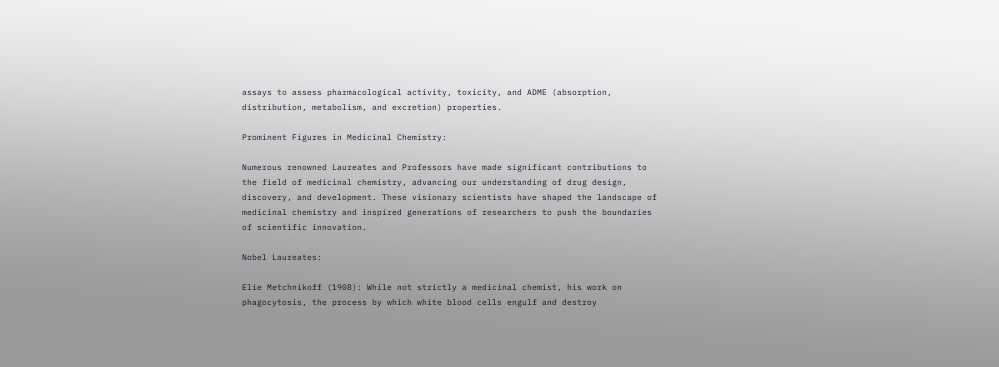assays to assess pharmacological activity, toxicity, and ADME (absorption, distribution, metabolism, and excretion) properties.

Prominent Figures in Medicinal Chemistry:

Numerous renowned Laureates and Professors have made significant contributions to the field of medicinal chemistry, advancing our understanding of drug design, discovery, and development. These visionary scientists have shaped the landscape of medicinal chemistry and inspired generations of researchers to push the boundaries of scientific innovation.

Nobel Laureates:

Elie Metchnikoff (1908): While not strictly a medicinal chemist, his work on phagocytosis, the process by which white blood cells engulf and destroy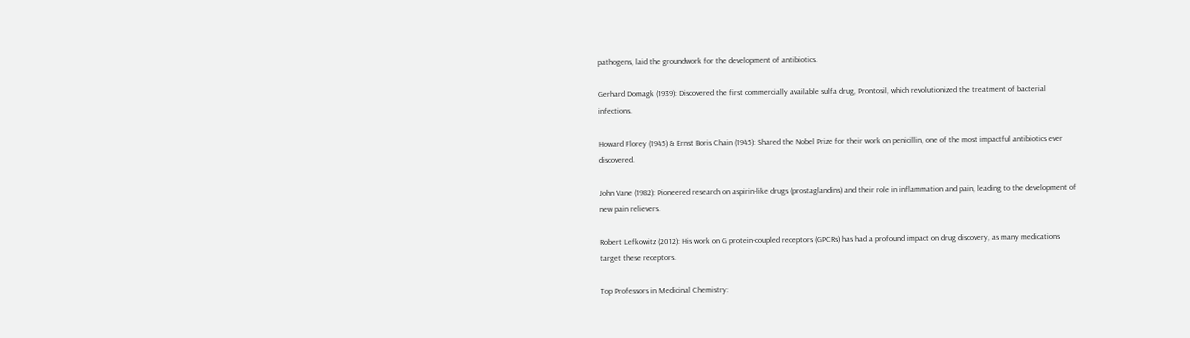pathogens, laid the groundwork for the development of antibiotics.

Gerhard Domagk (1939): Discovered the first commercially available sulfa drug, Prontosil, which revolutionized the treatment of bacterial infections.

Howard Florey (1945) & Ernst Boris Chain (1945): Shared the Nobel Prize for their work on penicillin, one of the most impactful antibiotics ever discovered.

John Vane (1982): Pioneered research on aspirin-like drugs (prostaglandins) and their role in inflammation and pain, leading to the development of new pain relievers.

Robert Lefkowitz (2012): His work on G protein-coupled receptors (GPCRs) has had a profound impact on drug discovery, as many medications target these receptors.

Top Professors in Medicinal Chemistry: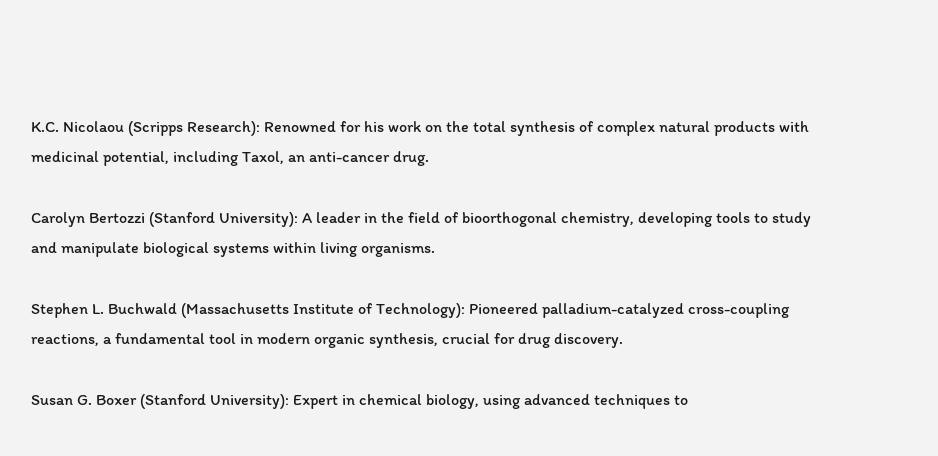K.C. Nicolaou (Scripps Research): Renowned for his work on the total synthesis of complex natural products with medicinal potential, including Taxol, an anti-cancer drug.

Carolyn Bertozzi (Stanford University): A leader in the field of bioorthogonal chemistry, developing tools to study and manipulate biological systems within living organisms.

Stephen L. Buchwald (Massachusetts Institute of Technology): Pioneered palladium-catalyzed cross-coupling reactions, a fundamental tool in modern organic synthesis, crucial for drug discovery.

Susan G. Boxer (Stanford University): Expert in chemical biology, using advanced techniques to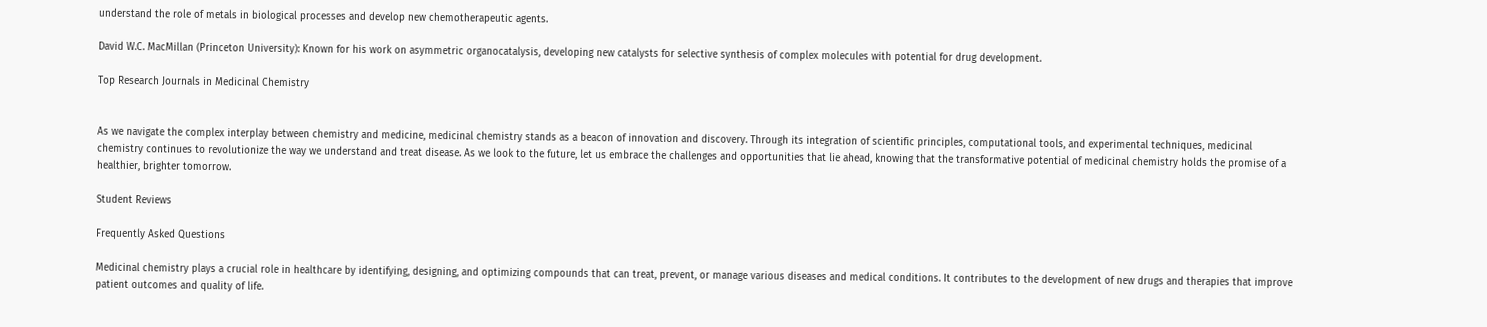understand the role of metals in biological processes and develop new chemotherapeutic agents.

David W.C. MacMillan (Princeton University): Known for his work on asymmetric organocatalysis, developing new catalysts for selective synthesis of complex molecules with potential for drug development.

Top Research Journals in Medicinal Chemistry


As we navigate the complex interplay between chemistry and medicine, medicinal chemistry stands as a beacon of innovation and discovery. Through its integration of scientific principles, computational tools, and experimental techniques, medicinal chemistry continues to revolutionize the way we understand and treat disease. As we look to the future, let us embrace the challenges and opportunities that lie ahead, knowing that the transformative potential of medicinal chemistry holds the promise of a healthier, brighter tomorrow.

Student Reviews

Frequently Asked Questions

Medicinal chemistry plays a crucial role in healthcare by identifying, designing, and optimizing compounds that can treat, prevent, or manage various diseases and medical conditions. It contributes to the development of new drugs and therapies that improve patient outcomes and quality of life.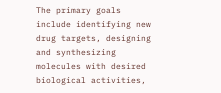The primary goals include identifying new drug targets, designing and synthesizing molecules with desired biological activities,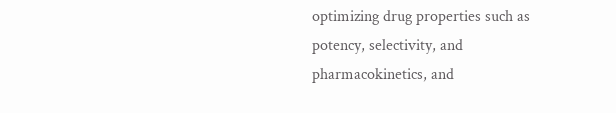optimizing drug properties such as potency, selectivity, and pharmacokinetics, and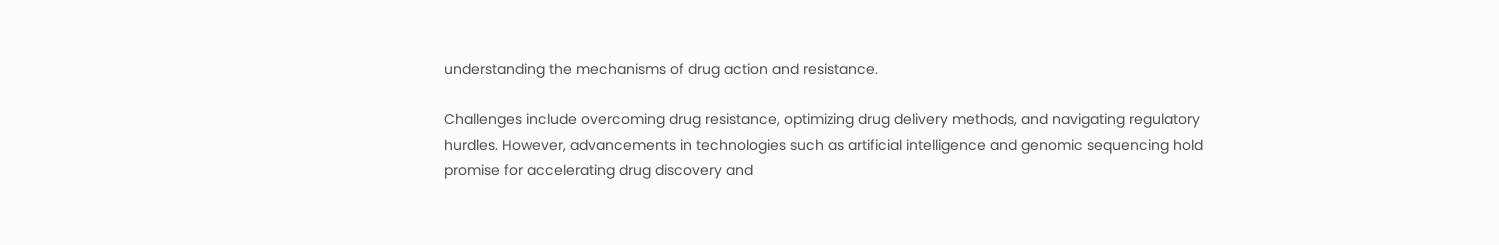understanding the mechanisms of drug action and resistance.

Challenges include overcoming drug resistance, optimizing drug delivery methods, and navigating regulatory hurdles. However, advancements in technologies such as artificial intelligence and genomic sequencing hold promise for accelerating drug discovery and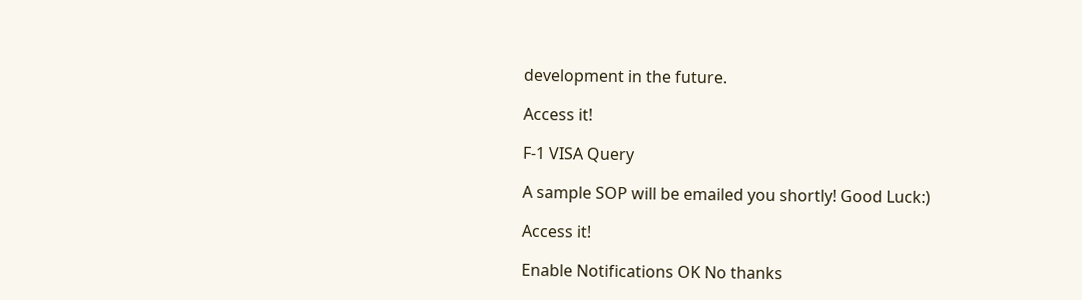development in the future.

Access it!

F-1 VISA Query

A sample SOP will be emailed you shortly! Good Luck:)

Access it!

Enable Notifications OK No thanks